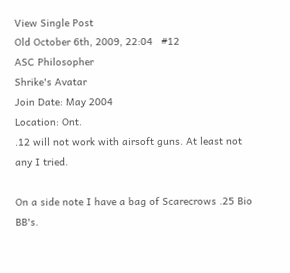View Single Post
Old October 6th, 2009, 22:04   #12
ASC Philosopher
Shrike's Avatar
Join Date: May 2004
Location: Ont.
.12 will not work with airsoft guns. At least not any I tried.

On a side note I have a bag of Scarecrows .25 Bio BB's.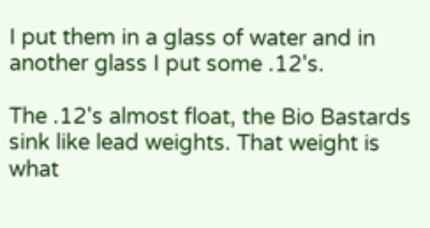I put them in a glass of water and in another glass I put some .12's.

The .12's almost float, the Bio Bastards sink like lead weights. That weight is what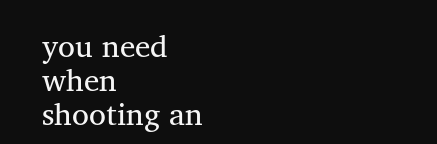you need when shooting an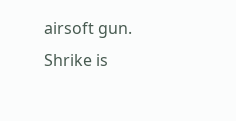airsoft gun.
Shrike is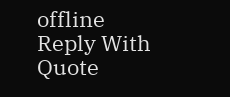offline   Reply With Quote